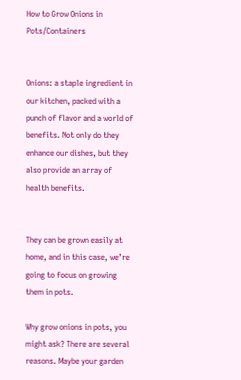How to Grow Onions in Pots/Containers


Onions: a staple ingredient in our kitchen, packed with a punch of flavor and a world of benefits. Not only do they enhance our dishes, but they also provide an array of health benefits.


They can be grown easily at home, and in this case, we’re going to focus on growing them in pots.

Why grow onions in pots, you might ask? There are several reasons. Maybe your garden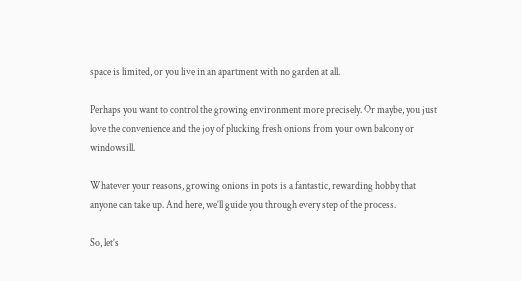space is limited, or you live in an apartment with no garden at all.

Perhaps you want to control the growing environment more precisely. Or maybe, you just love the convenience and the joy of plucking fresh onions from your own balcony or windowsill.

Whatever your reasons, growing onions in pots is a fantastic, rewarding hobby that anyone can take up. And here, we’ll guide you through every step of the process.

So, let’s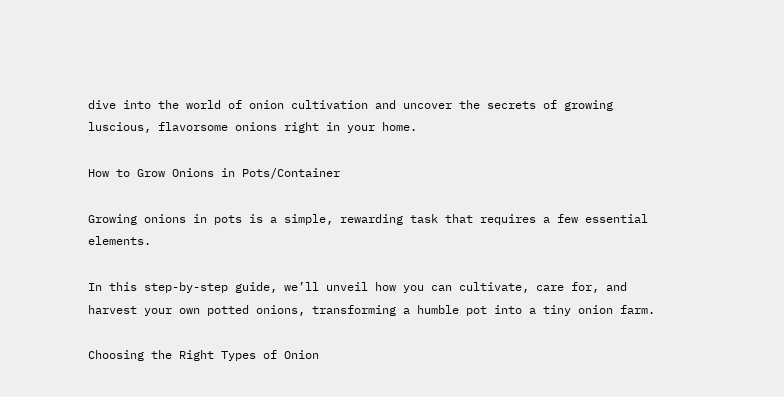dive into the world of onion cultivation and uncover the secrets of growing luscious, flavorsome onions right in your home.

How to Grow Onions in Pots/Container

Growing onions in pots is a simple, rewarding task that requires a few essential elements.

In this step-by-step guide, we’ll unveil how you can cultivate, care for, and harvest your own potted onions, transforming a humble pot into a tiny onion farm.

Choosing the Right Types of Onion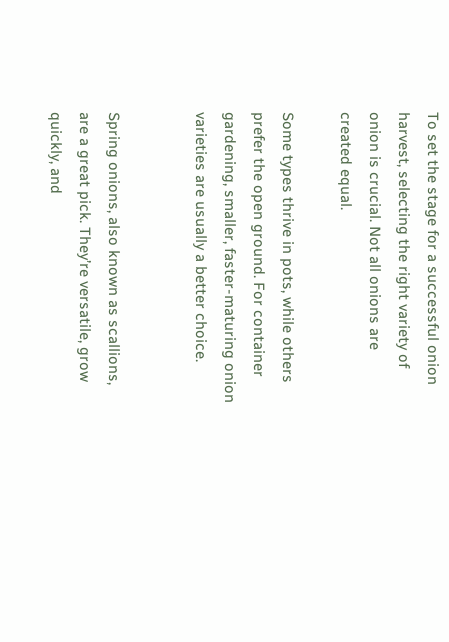To set the stage for a successful onion harvest, selecting the right variety of onion is crucial. Not all onions are created equal.

Some types thrive in pots, while others prefer the open ground. For container gardening, smaller, faster-maturing onion varieties are usually a better choice.


Spring onions, also known as scallions, are a great pick. They’re versatile, grow quickly, and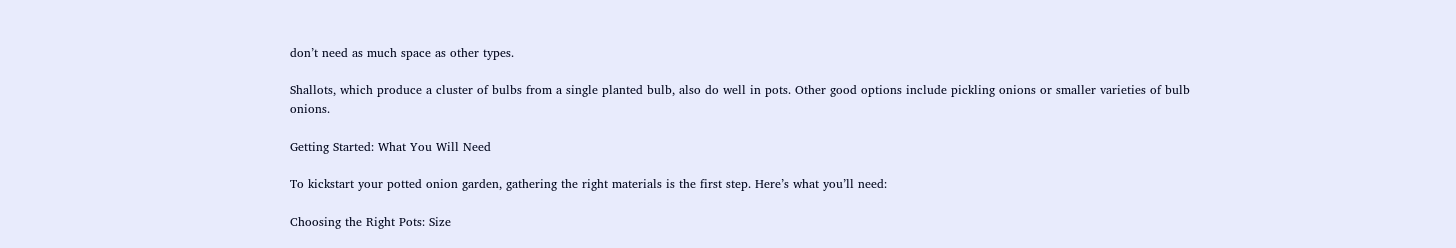don’t need as much space as other types.

Shallots, which produce a cluster of bulbs from a single planted bulb, also do well in pots. Other good options include pickling onions or smaller varieties of bulb onions.

Getting Started: What You Will Need

To kickstart your potted onion garden, gathering the right materials is the first step. Here’s what you’ll need:

Choosing the Right Pots: Size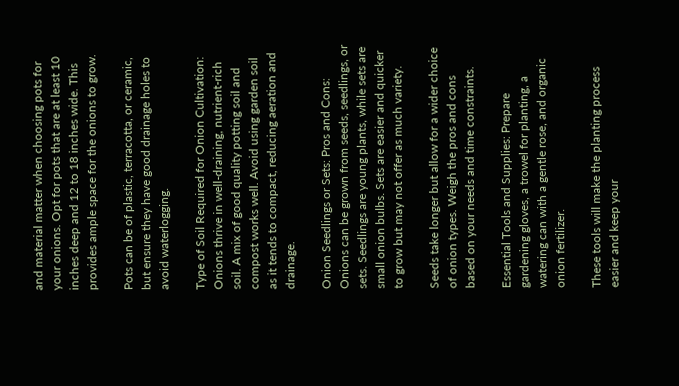and material matter when choosing pots for your onions. Opt for pots that are at least 10 inches deep and 12 to 18 inches wide. This provides ample space for the onions to grow.

Pots can be of plastic, terracotta, or ceramic, but ensure they have good drainage holes to avoid waterlogging.

Type of Soil Required for Onion Cultivation: Onions thrive in well-draining, nutrient-rich soil. A mix of good quality potting soil and compost works well. Avoid using garden soil as it tends to compact, reducing aeration and drainage.

Onion Seedlings or Sets: Pros and Cons: Onions can be grown from seeds, seedlings, or sets. Seedlings are young plants, while sets are small onion bulbs. Sets are easier and quicker to grow but may not offer as much variety.

Seeds take longer but allow for a wider choice of onion types. Weigh the pros and cons based on your needs and time constraints.

Essential Tools and Supplies: Prepare gardening gloves, a trowel for planting, a watering can with a gentle rose, and organic onion fertilizer.

These tools will make the planting process easier and keep your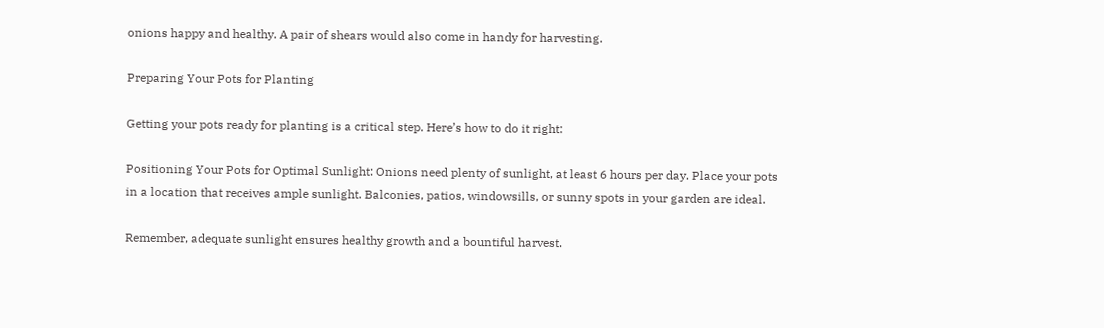onions happy and healthy. A pair of shears would also come in handy for harvesting.

Preparing Your Pots for Planting

Getting your pots ready for planting is a critical step. Here’s how to do it right:

Positioning Your Pots for Optimal Sunlight: Onions need plenty of sunlight, at least 6 hours per day. Place your pots in a location that receives ample sunlight. Balconies, patios, windowsills, or sunny spots in your garden are ideal.

Remember, adequate sunlight ensures healthy growth and a bountiful harvest.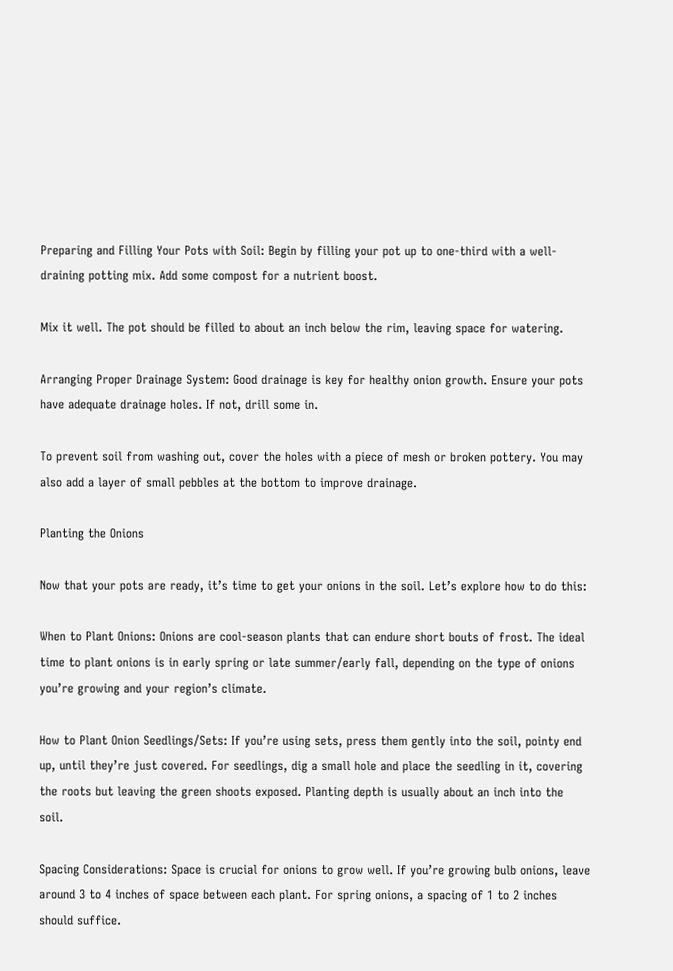Preparing and Filling Your Pots with Soil: Begin by filling your pot up to one-third with a well-draining potting mix. Add some compost for a nutrient boost.

Mix it well. The pot should be filled to about an inch below the rim, leaving space for watering.

Arranging Proper Drainage System: Good drainage is key for healthy onion growth. Ensure your pots have adequate drainage holes. If not, drill some in.

To prevent soil from washing out, cover the holes with a piece of mesh or broken pottery. You may also add a layer of small pebbles at the bottom to improve drainage.

Planting the Onions

Now that your pots are ready, it’s time to get your onions in the soil. Let’s explore how to do this:

When to Plant Onions: Onions are cool-season plants that can endure short bouts of frost. The ideal time to plant onions is in early spring or late summer/early fall, depending on the type of onions you’re growing and your region’s climate.

How to Plant Onion Seedlings/Sets: If you’re using sets, press them gently into the soil, pointy end up, until they’re just covered. For seedlings, dig a small hole and place the seedling in it, covering the roots but leaving the green shoots exposed. Planting depth is usually about an inch into the soil.

Spacing Considerations: Space is crucial for onions to grow well. If you’re growing bulb onions, leave around 3 to 4 inches of space between each plant. For spring onions, a spacing of 1 to 2 inches should suffice.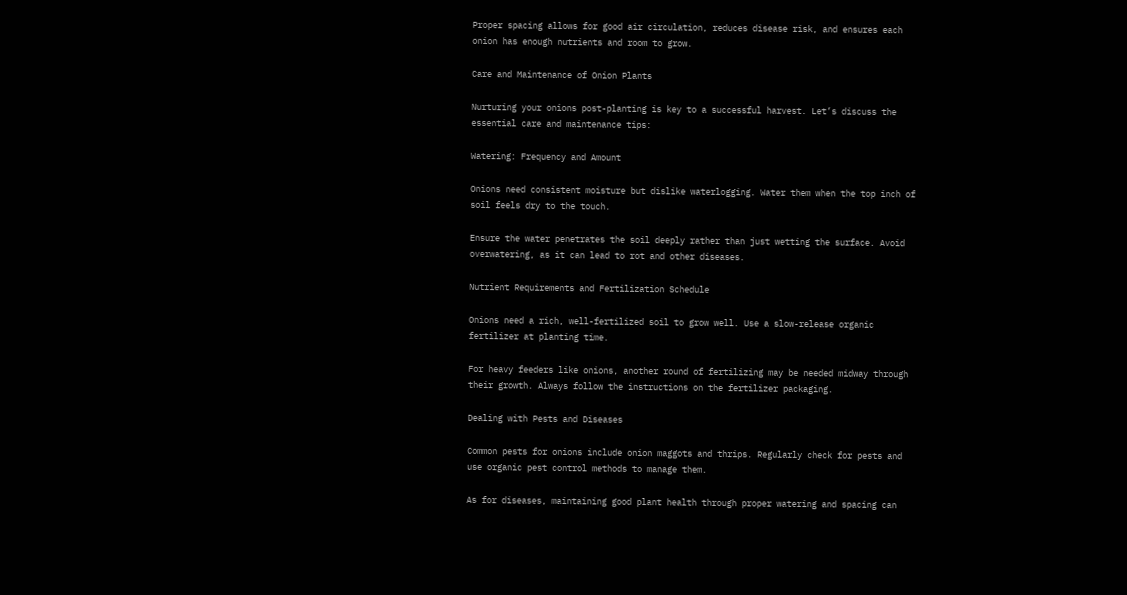Proper spacing allows for good air circulation, reduces disease risk, and ensures each onion has enough nutrients and room to grow.

Care and Maintenance of Onion Plants

Nurturing your onions post-planting is key to a successful harvest. Let’s discuss the essential care and maintenance tips:

Watering: Frequency and Amount

Onions need consistent moisture but dislike waterlogging. Water them when the top inch of soil feels dry to the touch.

Ensure the water penetrates the soil deeply rather than just wetting the surface. Avoid overwatering, as it can lead to rot and other diseases.

Nutrient Requirements and Fertilization Schedule

Onions need a rich, well-fertilized soil to grow well. Use a slow-release organic fertilizer at planting time.

For heavy feeders like onions, another round of fertilizing may be needed midway through their growth. Always follow the instructions on the fertilizer packaging.

Dealing with Pests and Diseases

Common pests for onions include onion maggots and thrips. Regularly check for pests and use organic pest control methods to manage them.

As for diseases, maintaining good plant health through proper watering and spacing can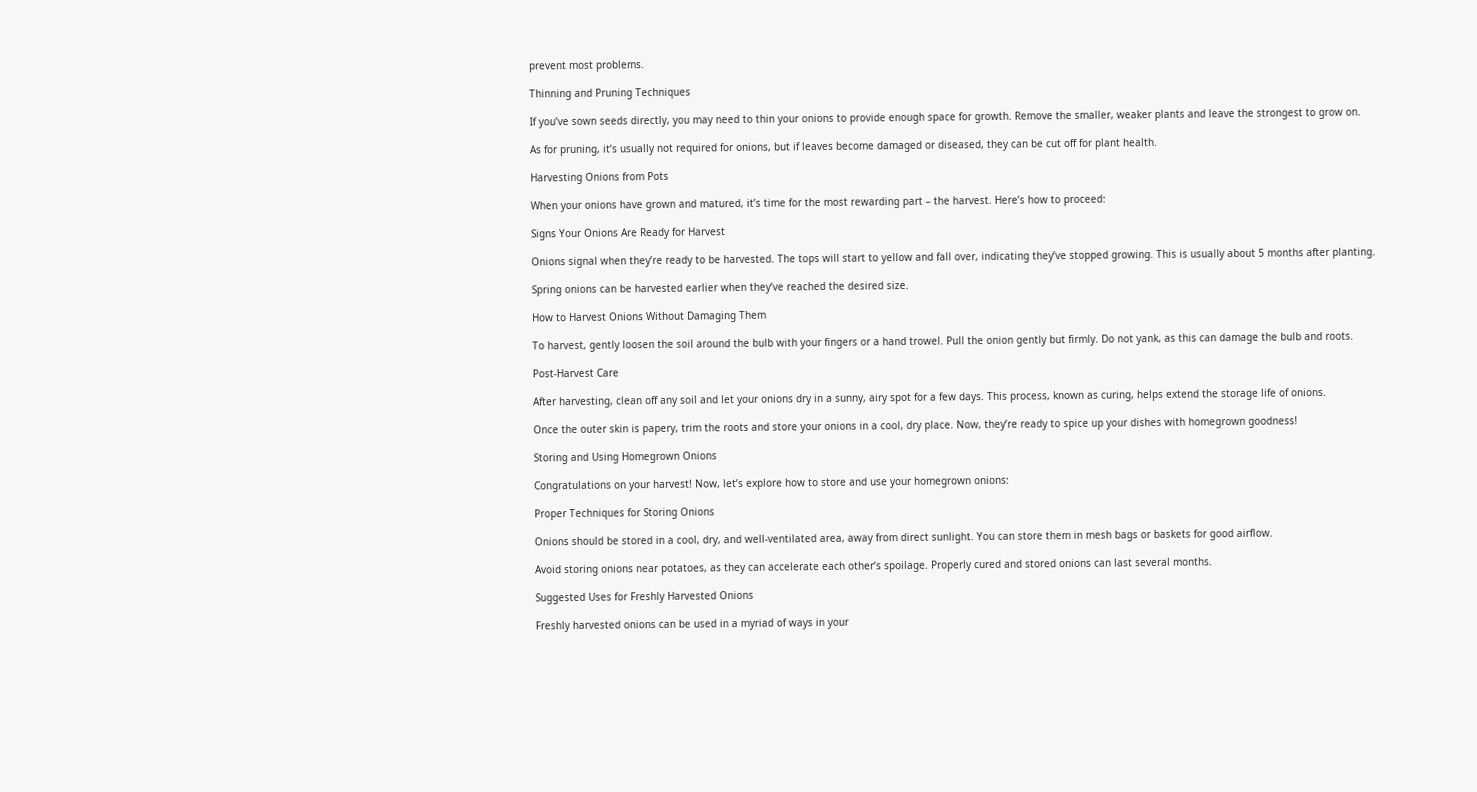prevent most problems.

Thinning and Pruning Techniques

If you’ve sown seeds directly, you may need to thin your onions to provide enough space for growth. Remove the smaller, weaker plants and leave the strongest to grow on.

As for pruning, it’s usually not required for onions, but if leaves become damaged or diseased, they can be cut off for plant health.

Harvesting Onions from Pots

When your onions have grown and matured, it’s time for the most rewarding part – the harvest. Here’s how to proceed:

Signs Your Onions Are Ready for Harvest

Onions signal when they’re ready to be harvested. The tops will start to yellow and fall over, indicating they’ve stopped growing. This is usually about 5 months after planting.

Spring onions can be harvested earlier when they’ve reached the desired size.

How to Harvest Onions Without Damaging Them

To harvest, gently loosen the soil around the bulb with your fingers or a hand trowel. Pull the onion gently but firmly. Do not yank, as this can damage the bulb and roots.

Post-Harvest Care

After harvesting, clean off any soil and let your onions dry in a sunny, airy spot for a few days. This process, known as curing, helps extend the storage life of onions.

Once the outer skin is papery, trim the roots and store your onions in a cool, dry place. Now, they’re ready to spice up your dishes with homegrown goodness!

Storing and Using Homegrown Onions

Congratulations on your harvest! Now, let’s explore how to store and use your homegrown onions:

Proper Techniques for Storing Onions

Onions should be stored in a cool, dry, and well-ventilated area, away from direct sunlight. You can store them in mesh bags or baskets for good airflow.

Avoid storing onions near potatoes, as they can accelerate each other’s spoilage. Properly cured and stored onions can last several months.

Suggested Uses for Freshly Harvested Onions

Freshly harvested onions can be used in a myriad of ways in your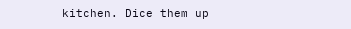kitchen. Dice them up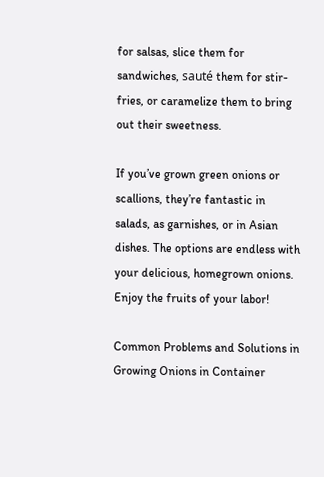for salsas, slice them for sandwiches, sauté them for stir-fries, or caramelize them to bring out their sweetness.

If you’ve grown green onions or scallions, they’re fantastic in salads, as garnishes, or in Asian dishes. The options are endless with your delicious, homegrown onions. Enjoy the fruits of your labor!

Common Problems and Solutions in Growing Onions in Container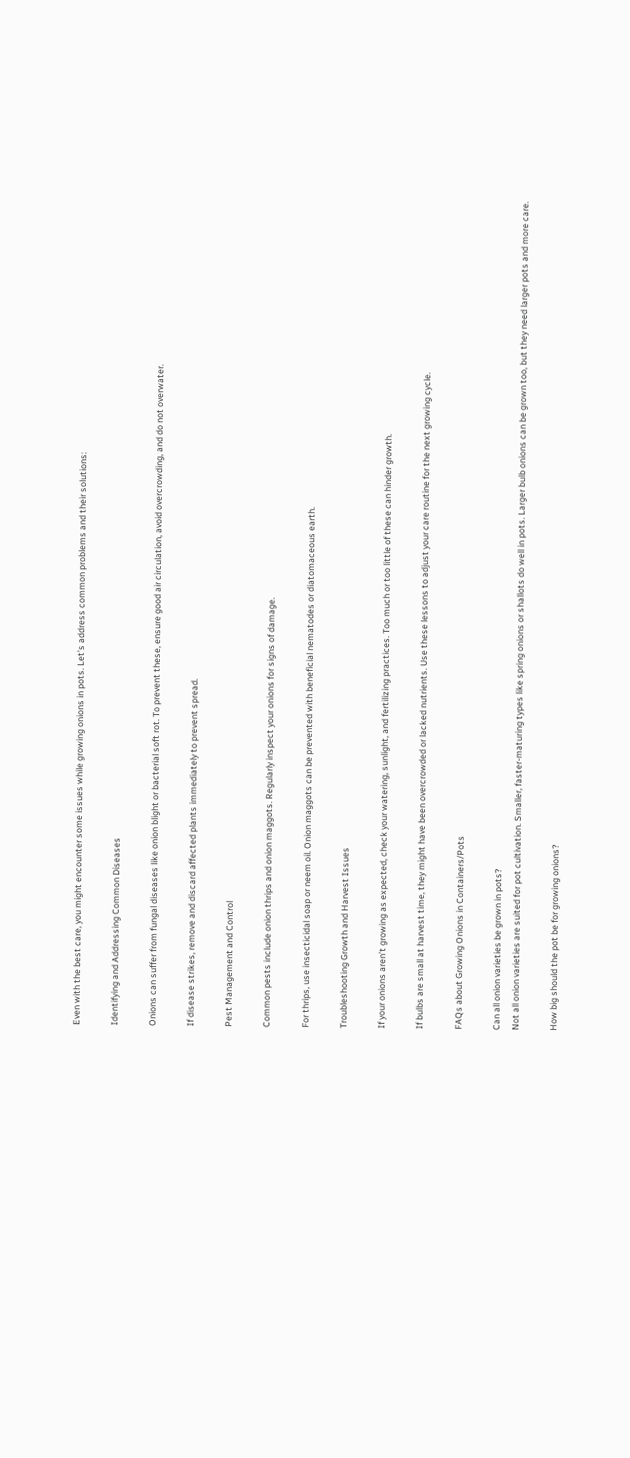Even with the best care, you might encounter some issues while growing onions in pots. Let’s address common problems and their solutions:

Identifying and Addressing Common Diseases

Onions can suffer from fungal diseases like onion blight or bacterial soft rot. To prevent these, ensure good air circulation, avoid overcrowding, and do not overwater.

If disease strikes, remove and discard affected plants immediately to prevent spread.

Pest Management and Control

Common pests include onion thrips and onion maggots. Regularly inspect your onions for signs of damage.

For thrips, use insecticidal soap or neem oil. Onion maggots can be prevented with beneficial nematodes or diatomaceous earth.

Troubleshooting Growth and Harvest Issues

If your onions aren’t growing as expected, check your watering, sunlight, and fertilizing practices. Too much or too little of these can hinder growth.

If bulbs are small at harvest time, they might have been overcrowded or lacked nutrients. Use these lessons to adjust your care routine for the next growing cycle.

FAQs about Growing Onions in Containers/Pots

Can all onion varieties be grown in pots?
Not all onion varieties are suited for pot cultivation. Smaller, faster-maturing types like spring onions or shallots do well in pots. Larger bulb onions can be grown too, but they need larger pots and more care.

How big should the pot be for growing onions?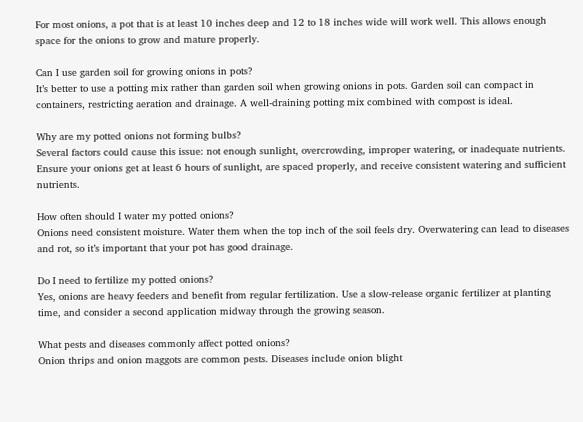For most onions, a pot that is at least 10 inches deep and 12 to 18 inches wide will work well. This allows enough space for the onions to grow and mature properly.

Can I use garden soil for growing onions in pots?
It’s better to use a potting mix rather than garden soil when growing onions in pots. Garden soil can compact in containers, restricting aeration and drainage. A well-draining potting mix combined with compost is ideal.

Why are my potted onions not forming bulbs?
Several factors could cause this issue: not enough sunlight, overcrowding, improper watering, or inadequate nutrients. Ensure your onions get at least 6 hours of sunlight, are spaced properly, and receive consistent watering and sufficient nutrients.

How often should I water my potted onions?
Onions need consistent moisture. Water them when the top inch of the soil feels dry. Overwatering can lead to diseases and rot, so it’s important that your pot has good drainage.

Do I need to fertilize my potted onions?
Yes, onions are heavy feeders and benefit from regular fertilization. Use a slow-release organic fertilizer at planting time, and consider a second application midway through the growing season.

What pests and diseases commonly affect potted onions?
Onion thrips and onion maggots are common pests. Diseases include onion blight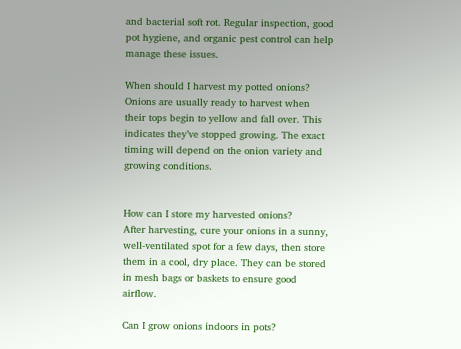and bacterial soft rot. Regular inspection, good pot hygiene, and organic pest control can help manage these issues.

When should I harvest my potted onions?
Onions are usually ready to harvest when their tops begin to yellow and fall over. This indicates they’ve stopped growing. The exact timing will depend on the onion variety and growing conditions.


How can I store my harvested onions?
After harvesting, cure your onions in a sunny, well-ventilated spot for a few days, then store them in a cool, dry place. They can be stored in mesh bags or baskets to ensure good airflow.

Can I grow onions indoors in pots?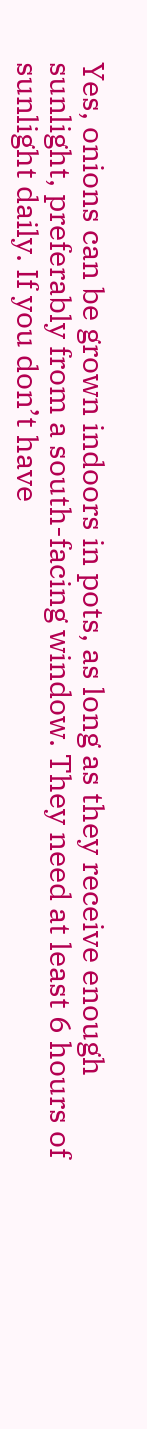Yes, onions can be grown indoors in pots, as long as they receive enough sunlight, preferably from a south-facing window. They need at least 6 hours of sunlight daily. If you don’t have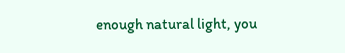enough natural light, you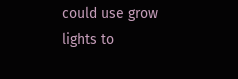could use grow lights to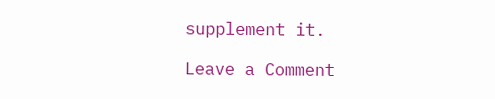supplement it.

Leave a Comment